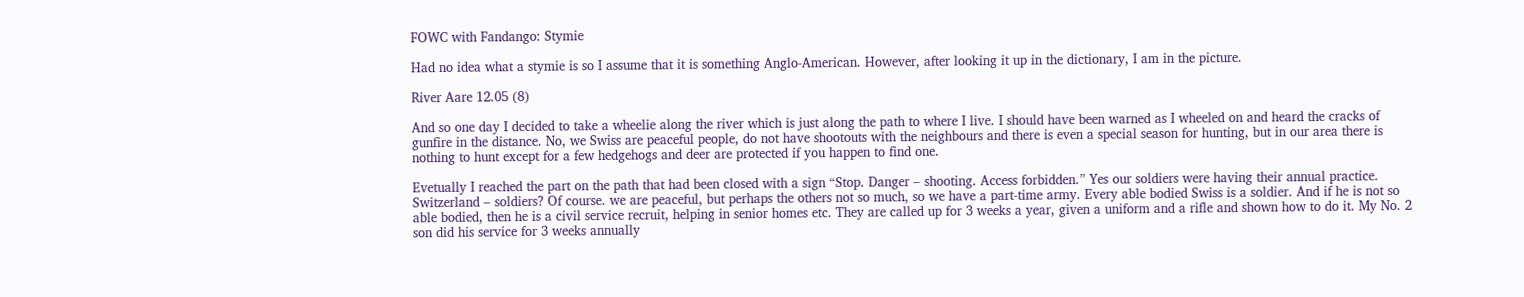FOWC with Fandango: Stymie

Had no idea what a stymie is so I assume that it is something Anglo-American. However, after looking it up in the dictionary, I am in the picture.

River Aare 12.05 (8)

And so one day I decided to take a wheelie along the river which is just along the path to where I live. I should have been warned as I wheeled on and heard the cracks of gunfire in the distance. No, we Swiss are peaceful people, do not have shootouts with the neighbours and there is even a special season for hunting, but in our area there is nothing to hunt except for a few hedgehogs and deer are protected if you happen to find one.

Evetually I reached the part on the path that had been closed with a sign “Stop. Danger – shooting. Access forbidden.” Yes our soldiers were having their annual practice. Switzerland – soldiers? Of course. we are peaceful, but perhaps the others not so much, so we have a part-time army. Every able bodied Swiss is a soldier. And if he is not so able bodied, then he is a civil service recruit, helping in senior homes etc. They are called up for 3 weeks a year, given a uniform and a rifle and shown how to do it. My No. 2 son did his service for 3 weeks annually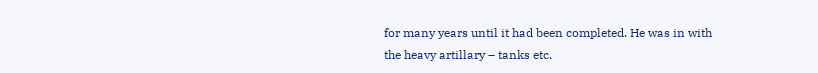for many years until it had been completed. He was in with the heavy artillary – tanks etc.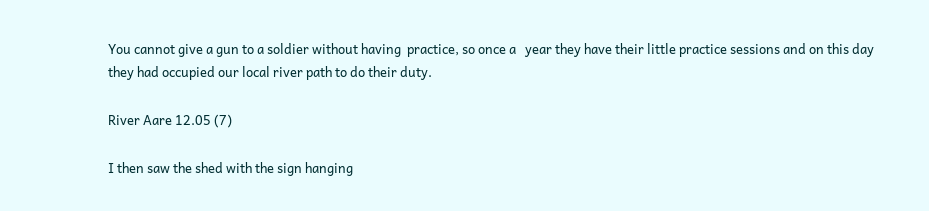You cannot give a gun to a soldier without having  practice, so once a   year they have their little practice sessions and on this day they had occupied our local river path to do their duty.

River Aare 12.05 (7)

I then saw the shed with the sign hanging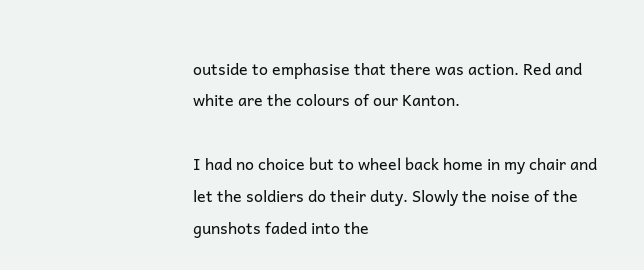outside to emphasise that there was action. Red and white are the colours of our Kanton.

I had no choice but to wheel back home in my chair and let the soldiers do their duty. Slowly the noise of the gunshots faded into the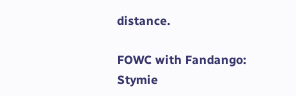distance.

FOWC with Fandango: Stymie